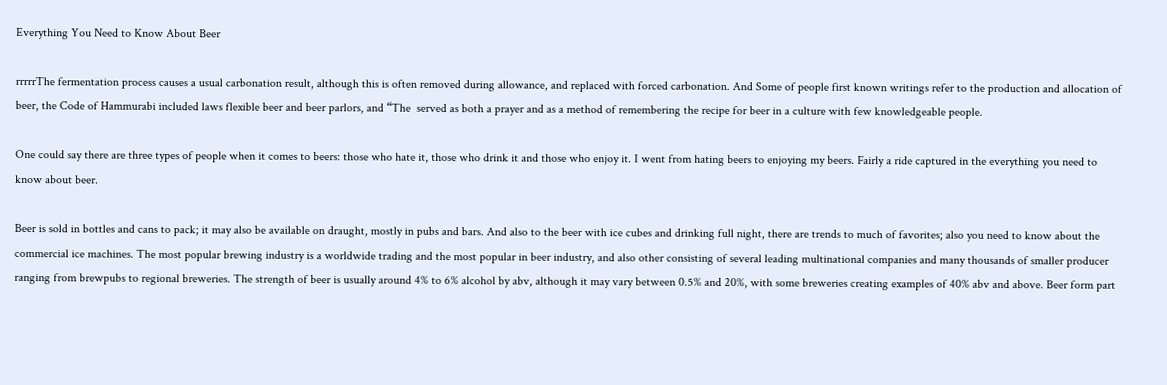Everything You Need to Know About Beer

rrrrrThe fermentation process causes a usual carbonation result, although this is often removed during allowance, and replaced with forced carbonation. And Some of people first known writings refer to the production and allocation of beer, the Code of Hammurabi included laws flexible beer and beer parlors, and “The  served as both a prayer and as a method of remembering the recipe for beer in a culture with few knowledgeable people.

One could say there are three types of people when it comes to beers: those who hate it, those who drink it and those who enjoy it. I went from hating beers to enjoying my beers. Fairly a ride captured in the everything you need to know about beer.

Beer is sold in bottles and cans to pack; it may also be available on draught, mostly in pubs and bars. And also to the beer with ice cubes and drinking full night, there are trends to much of favorites; also you need to know about the commercial ice machines. The most popular brewing industry is a worldwide trading and the most popular in beer industry, and also other consisting of several leading multinational companies and many thousands of smaller producer ranging from brewpubs to regional breweries. The strength of beer is usually around 4% to 6% alcohol by abv, although it may vary between 0.5% and 20%, with some breweries creating examples of 40% abv and above. Beer form part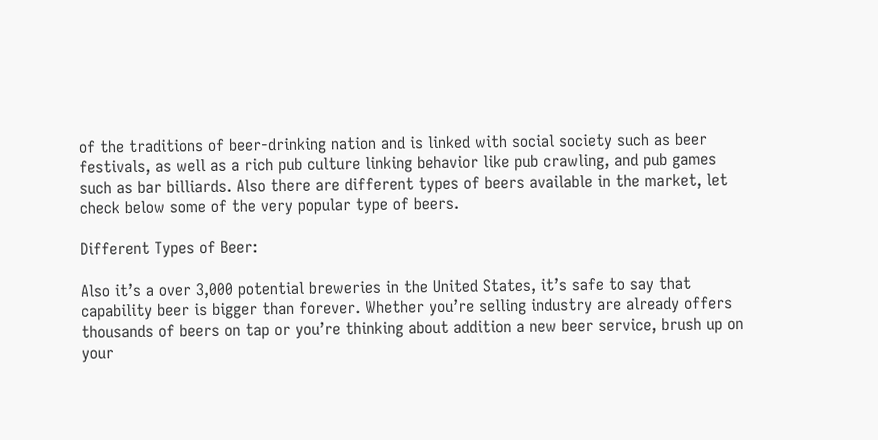of the traditions of beer-drinking nation and is linked with social society such as beer festivals, as well as a rich pub culture linking behavior like pub crawling, and pub games such as bar billiards. Also there are different types of beers available in the market, let check below some of the very popular type of beers.

Different Types of Beer:

Also it’s a over 3,000 potential breweries in the United States, it’s safe to say that capability beer is bigger than forever. Whether you’re selling industry are already offers thousands of beers on tap or you’re thinking about addition a new beer service, brush up on your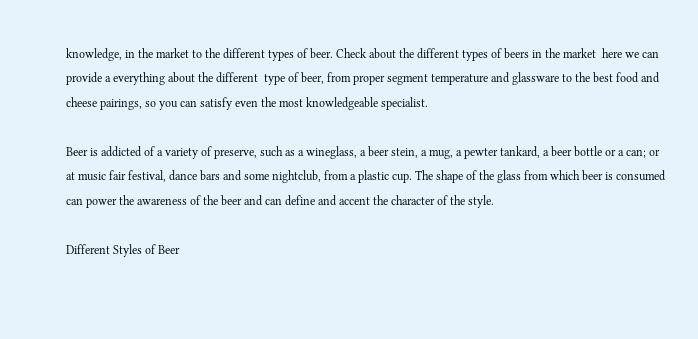knowledge, in the market to the different types of beer. Check about the different types of beers in the market  here we can provide a everything about the different  type of beer, from proper segment temperature and glassware to the best food and cheese pairings, so you can satisfy even the most knowledgeable specialist.

Beer is addicted of a variety of preserve, such as a wineglass, a beer stein, a mug, a pewter tankard, a beer bottle or a can; or at music fair festival, dance bars and some nightclub, from a plastic cup. The shape of the glass from which beer is consumed can power the awareness of the beer and can define and accent the character of the style.

Different Styles of Beer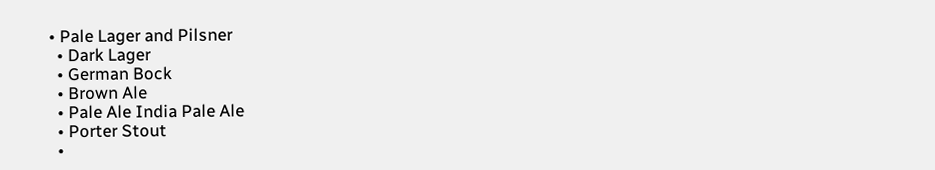• Pale Lager and Pilsner
  • Dark Lager
  • German Bock
  • Brown Ale
  • Pale Ale India Pale Ale
  • Porter Stout
  •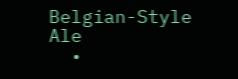Belgian-Style Ale
  •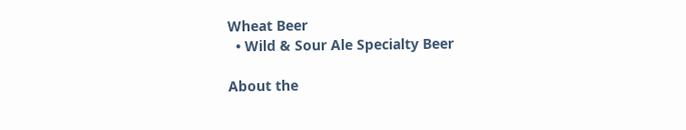Wheat Beer
  • Wild & Sour Ale Specialty Beer

About the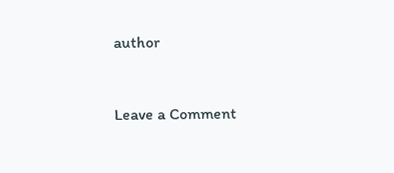author


Leave a Comment